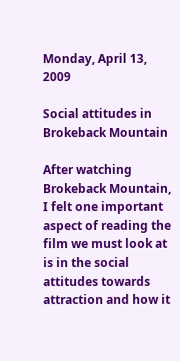Monday, April 13, 2009

Social attitudes in Brokeback Mountain

After watching Brokeback Mountain, I felt one important aspect of reading the film we must look at is in the social attitudes towards attraction and how it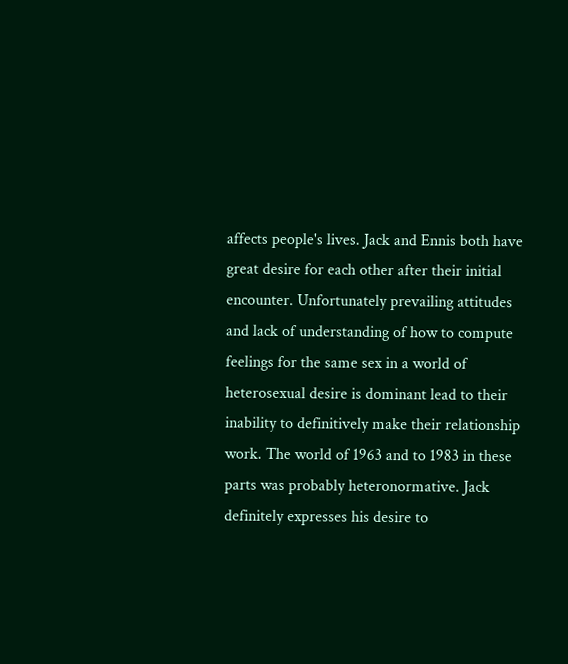affects people's lives. Jack and Ennis both have great desire for each other after their initial encounter. Unfortunately prevailing attitudes and lack of understanding of how to compute feelings for the same sex in a world of heterosexual desire is dominant lead to their inability to definitively make their relationship work. The world of 1963 and to 1983 in these parts was probably heteronormative. Jack definitely expresses his desire to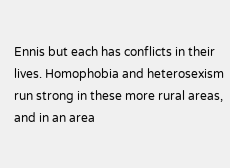Ennis but each has conflicts in their lives. Homophobia and heterosexism run strong in these more rural areas, and in an area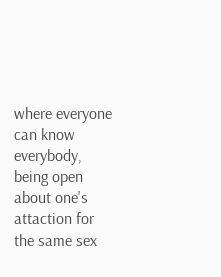where everyone can know everybody, being open about one's attaction for the same sex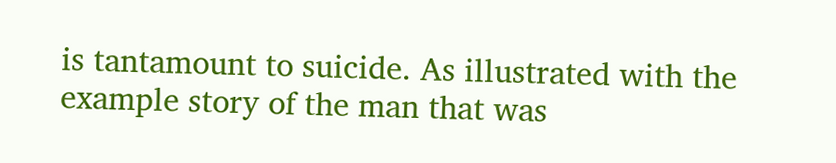is tantamount to suicide. As illustrated with the example story of the man that was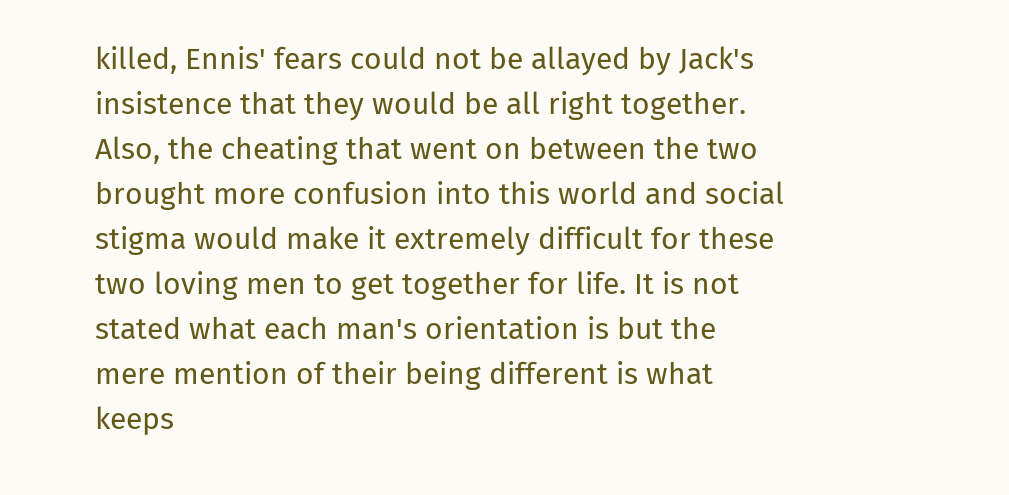killed, Ennis' fears could not be allayed by Jack's insistence that they would be all right together. Also, the cheating that went on between the two brought more confusion into this world and social stigma would make it extremely difficult for these two loving men to get together for life. It is not stated what each man's orientation is but the mere mention of their being different is what keeps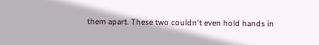them apart. These two couldn't even hold hands in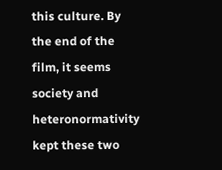this culture. By the end of the film, it seems society and heteronormativity kept these two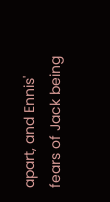apart, and Ennis' fears of Jack being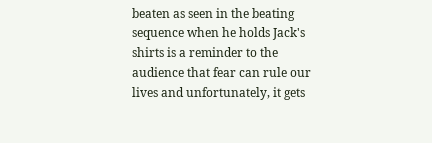beaten as seen in the beating sequence when he holds Jack's shirts is a reminder to the audience that fear can rule our lives and unfortunately, it gets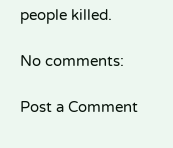people killed.

No comments:

Post a Comment